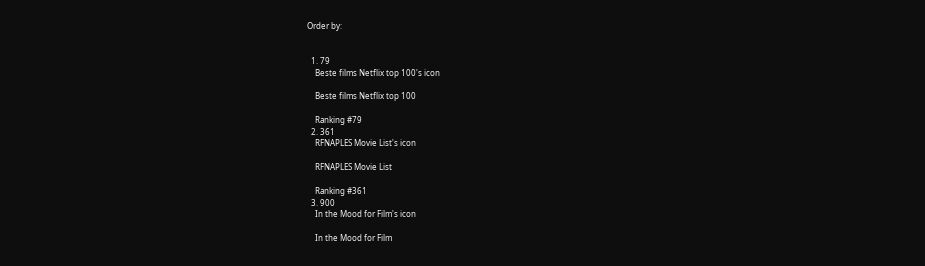Order by:


  1. 79
    Beste films Netflix top 100's icon

    Beste films Netflix top 100

    Ranking #79
  2. 361
    RFNAPLES Movie List's icon

    RFNAPLES Movie List

    Ranking #361
  3. 900
    In the Mood for Film's icon

    In the Mood for Film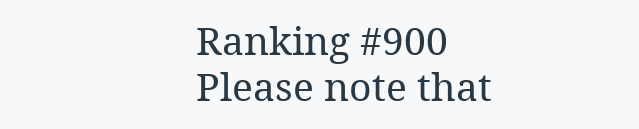Ranking #900
Please note that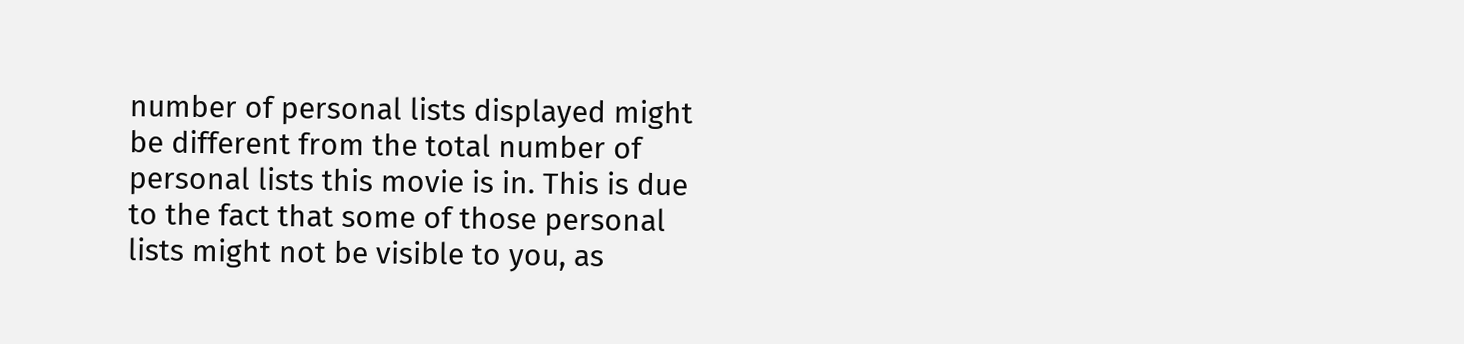number of personal lists displayed might be different from the total number of personal lists this movie is in. This is due to the fact that some of those personal lists might not be visible to you, as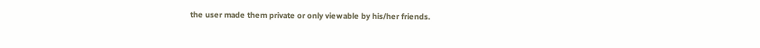the user made them private or only viewable by his/her friends.